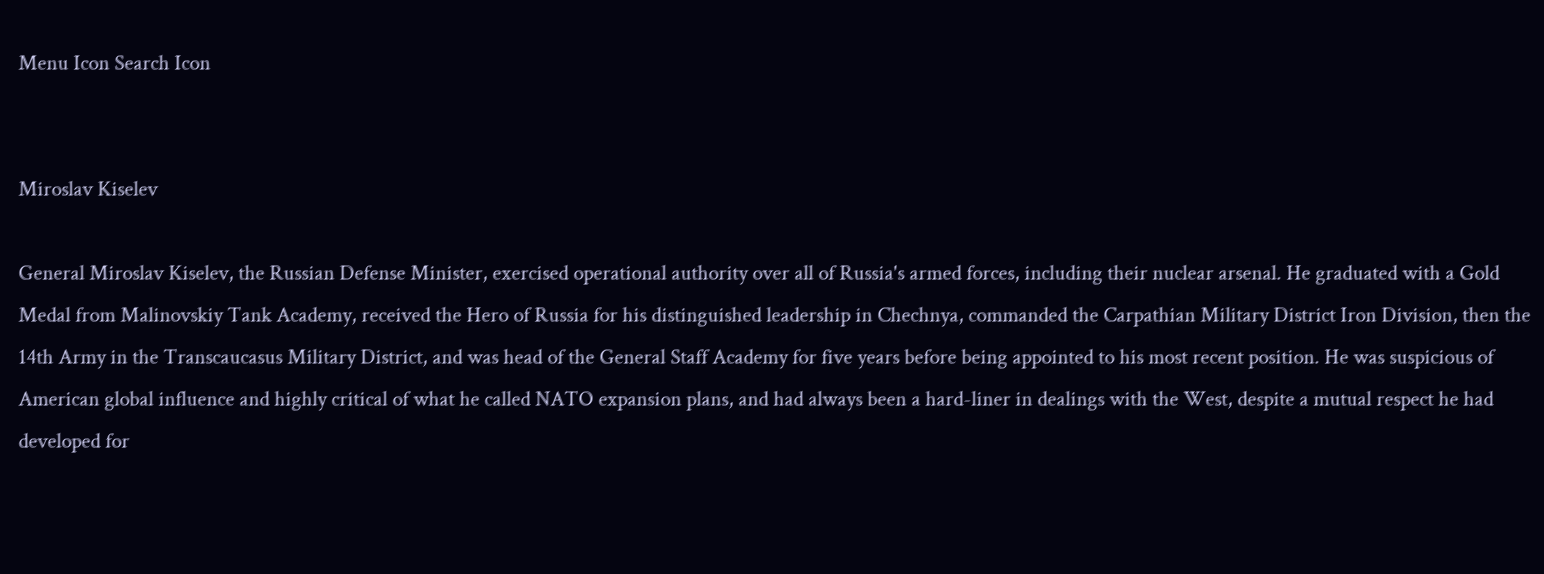Menu Icon Search Icon


Miroslav Kiselev

General Miroslav Kiselev, the Russian Defense Minister, exercised operational authority over all of Russia's armed forces, including their nuclear arsenal. He graduated with a Gold Medal from Malinovskiy Tank Academy, received the Hero of Russia for his distinguished leadership in Chechnya, commanded the Carpathian Military District Iron Division, then the 14th Army in the Transcaucasus Military District, and was head of the General Staff Academy for five years before being appointed to his most recent position. He was suspicious of American global influence and highly critical of what he called NATO expansion plans, and had always been a hard-liner in dealings with the West, despite a mutual respect he had developed for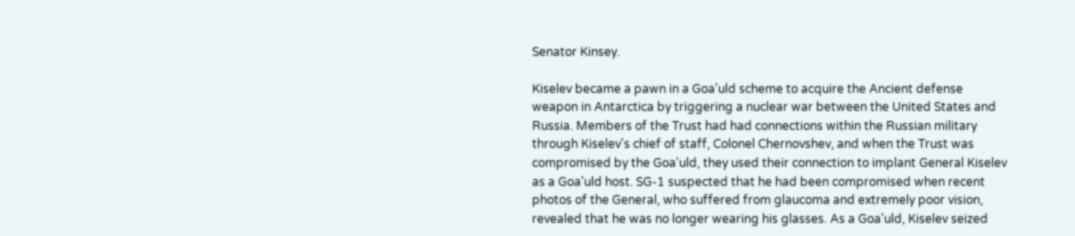Senator Kinsey.

Kiselev became a pawn in a Goa'uld scheme to acquire the Ancient defense weapon in Antarctica by triggering a nuclear war between the United States and Russia. Members of the Trust had had connections within the Russian military through Kiselev's chief of staff, Colonel Chernovshev, and when the Trust was compromised by the Goa'uld, they used their connection to implant General Kiselev as a Goa'uld host. SG-1 suspected that he had been compromised when recent photos of the General, who suffered from glaucoma and extremely poor vision, revealed that he was no longer wearing his glasses. As a Goa'uld, Kiselev seized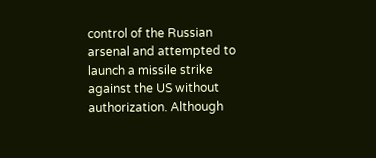control of the Russian arsenal and attempted to launch a missile strike against the US without authorization. Although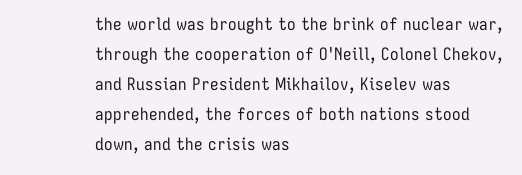the world was brought to the brink of nuclear war, through the cooperation of O'Neill, Colonel Chekov, and Russian President Mikhailov, Kiselev was apprehended, the forces of both nations stood down, and the crisis was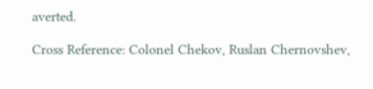averted.

Cross Reference: Colonel Chekov, Ruslan Chernovshev,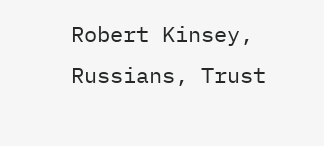Robert Kinsey, Russians, Trust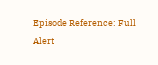Episode Reference: Full Alert